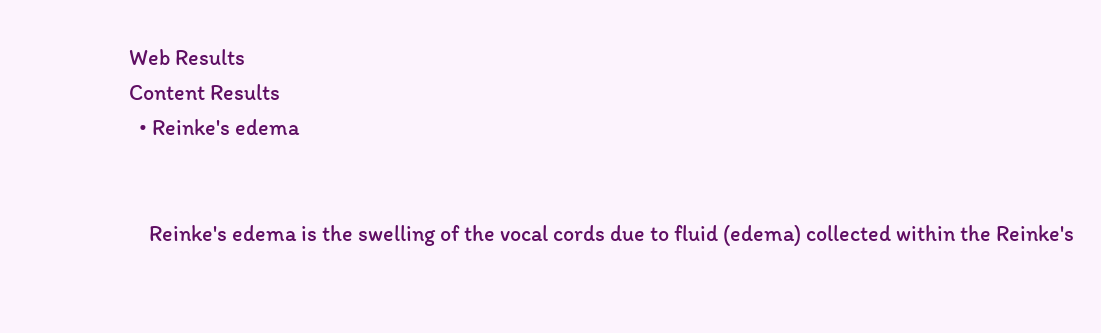Web Results
Content Results
  • Reinke's edema


    Reinke's edema is the swelling of the vocal cords due to fluid (edema) collected within the Reinke's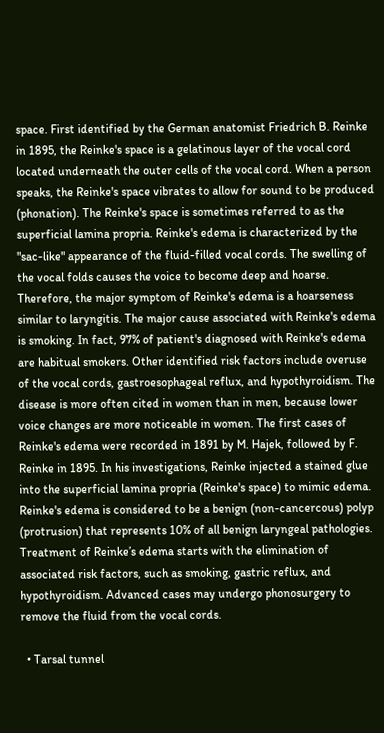space. First identified by the German anatomist Friedrich B. Reinke in 1895, the Reinke's space is a gelatinous layer of the vocal cord located underneath the outer cells of the vocal cord. When a person speaks, the Reinke's space vibrates to allow for sound to be produced (phonation). The Reinke's space is sometimes referred to as the superficial lamina propria. Reinke's edema is characterized by the "sac-like" appearance of the fluid-filled vocal cords. The swelling of the vocal folds causes the voice to become deep and hoarse. Therefore, the major symptom of Reinke's edema is a hoarseness similar to laryngitis. The major cause associated with Reinke's edema is smoking. In fact, 97% of patient's diagnosed with Reinke's edema are habitual smokers. Other identified risk factors include overuse of the vocal cords, gastroesophageal reflux, and hypothyroidism. The disease is more often cited in women than in men, because lower voice changes are more noticeable in women. The first cases of Reinke's edema were recorded in 1891 by M. Hajek, followed by F. Reinke in 1895. In his investigations, Reinke injected a stained glue into the superficial lamina propria (Reinke's space) to mimic edema. Reinke's edema is considered to be a benign (non-cancercous) polyp (protrusion) that represents 10% of all benign laryngeal pathologies. Treatment of Reinke’s edema starts with the elimination of associated risk factors, such as smoking, gastric reflux, and hypothyroidism. Advanced cases may undergo phonosurgery to remove the fluid from the vocal cords.

  • Tarsal tunnel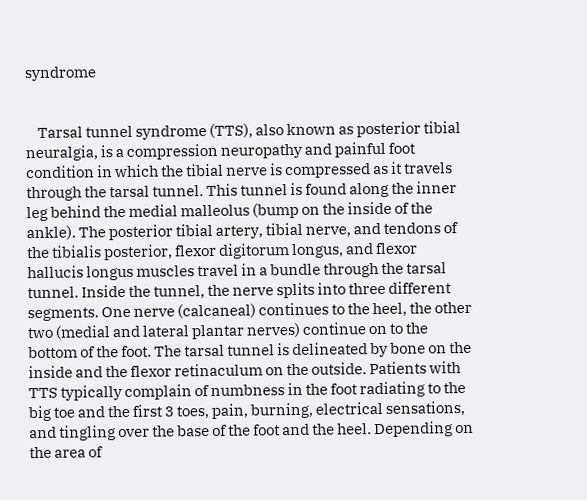syndrome


    Tarsal tunnel syndrome (TTS), also known as posterior tibial neuralgia, is a compression neuropathy and painful foot condition in which the tibial nerve is compressed as it travels through the tarsal tunnel. This tunnel is found along the inner leg behind the medial malleolus (bump on the inside of the ankle). The posterior tibial artery, tibial nerve, and tendons of the tibialis posterior, flexor digitorum longus, and flexor hallucis longus muscles travel in a bundle through the tarsal tunnel. Inside the tunnel, the nerve splits into three different segments. One nerve (calcaneal) continues to the heel, the other two (medial and lateral plantar nerves) continue on to the bottom of the foot. The tarsal tunnel is delineated by bone on the inside and the flexor retinaculum on the outside. Patients with TTS typically complain of numbness in the foot radiating to the big toe and the first 3 toes, pain, burning, electrical sensations, and tingling over the base of the foot and the heel. Depending on the area of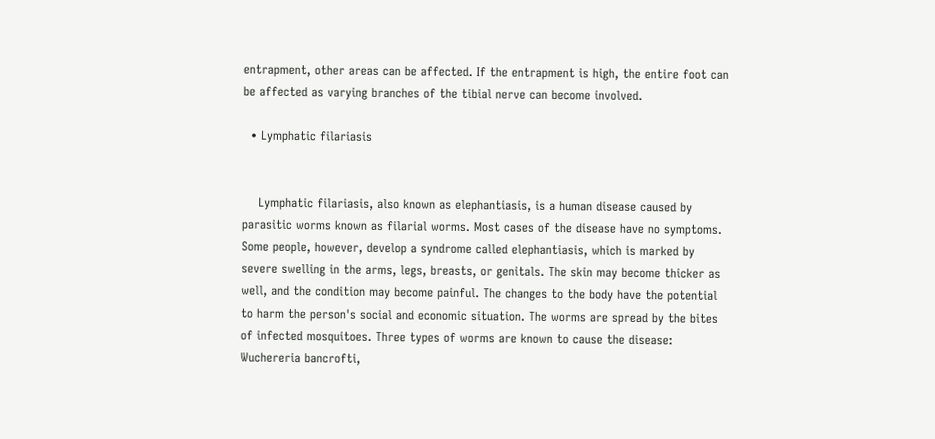entrapment, other areas can be affected. If the entrapment is high, the entire foot can be affected as varying branches of the tibial nerve can become involved.

  • Lymphatic filariasis


    Lymphatic filariasis, also known as elephantiasis, is a human disease caused by parasitic worms known as filarial worms. Most cases of the disease have no symptoms. Some people, however, develop a syndrome called elephantiasis, which is marked by severe swelling in the arms, legs, breasts, or genitals. The skin may become thicker as well, and the condition may become painful. The changes to the body have the potential to harm the person's social and economic situation. The worms are spread by the bites of infected mosquitoes. Three types of worms are known to cause the disease: Wuchereria bancrofti,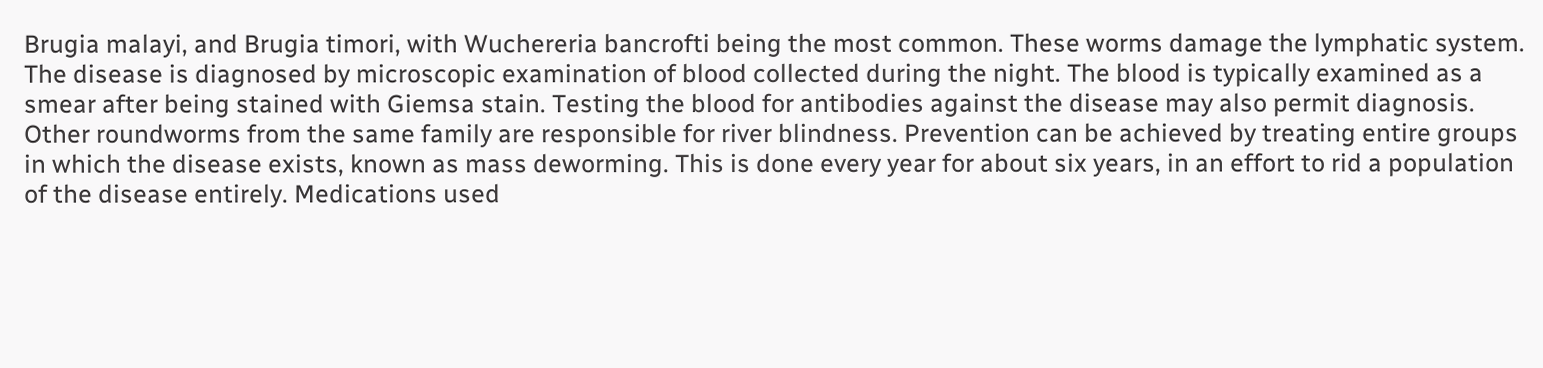Brugia malayi, and Brugia timori, with Wuchereria bancrofti being the most common. These worms damage the lymphatic system. The disease is diagnosed by microscopic examination of blood collected during the night. The blood is typically examined as a smear after being stained with Giemsa stain. Testing the blood for antibodies against the disease may also permit diagnosis. Other roundworms from the same family are responsible for river blindness. Prevention can be achieved by treating entire groups in which the disease exists, known as mass deworming. This is done every year for about six years, in an effort to rid a population of the disease entirely. Medications used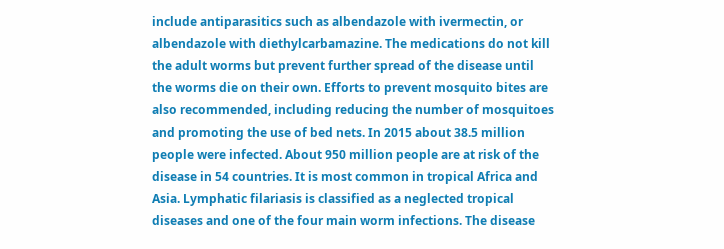include antiparasitics such as albendazole with ivermectin, or albendazole with diethylcarbamazine. The medications do not kill the adult worms but prevent further spread of the disease until the worms die on their own. Efforts to prevent mosquito bites are also recommended, including reducing the number of mosquitoes and promoting the use of bed nets. In 2015 about 38.5 million people were infected. About 950 million people are at risk of the disease in 54 countries. It is most common in tropical Africa and Asia. Lymphatic filariasis is classified as a neglected tropical diseases and one of the four main worm infections. The disease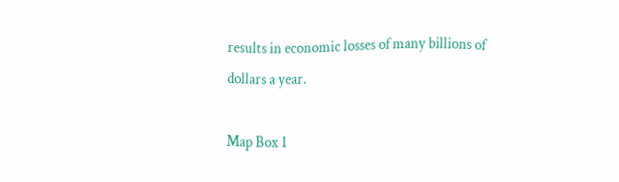results in economic losses of many billions of dollars a year.

Map Box 1